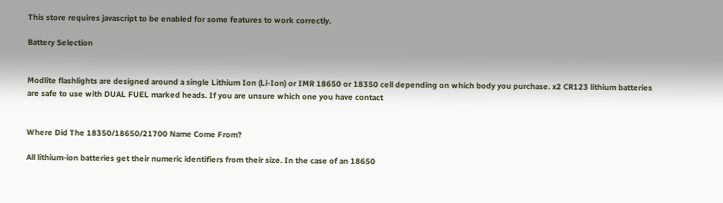This store requires javascript to be enabled for some features to work correctly.

Battery Selection


Modlite flashlights are designed around a single Lithium Ion (Li-Ion) or IMR 18650 or 18350 cell depending on which body you purchase. x2 CR123 lithium batteries are safe to use with DUAL FUEL marked heads. If you are unsure which one you have contact


Where Did The 18350/18650/21700 Name Come From?

All lithium-ion batteries get their numeric identifiers from their size. In the case of an 18650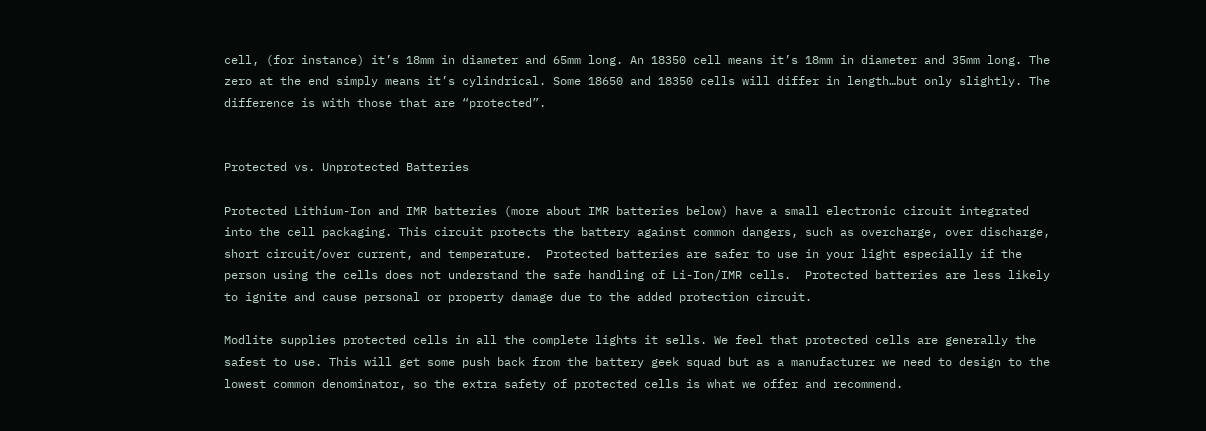cell, (for instance) it’s 18mm in diameter and 65mm long. An 18350 cell means it’s 18mm in diameter and 35mm long. The zero at the end simply means it’s cylindrical. Some 18650 and 18350 cells will differ in length…but only slightly. The difference is with those that are “protected”.


Protected vs. Unprotected Batteries

Protected Lithium-Ion and IMR batteries (more about IMR batteries below) have a small electronic circuit integrated into the cell packaging. This circuit protects the battery against common dangers, such as overcharge, over discharge, short circuit/over current, and temperature.  Protected batteries are safer to use in your light especially if the person using the cells does not understand the safe handling of Li-Ion/IMR cells.  Protected batteries are less likely to ignite and cause personal or property damage due to the added protection circuit.

Modlite supplies protected cells in all the complete lights it sells. We feel that protected cells are generally the safest to use. This will get some push back from the battery geek squad but as a manufacturer we need to design to the lowest common denominator, so the extra safety of protected cells is what we offer and recommend.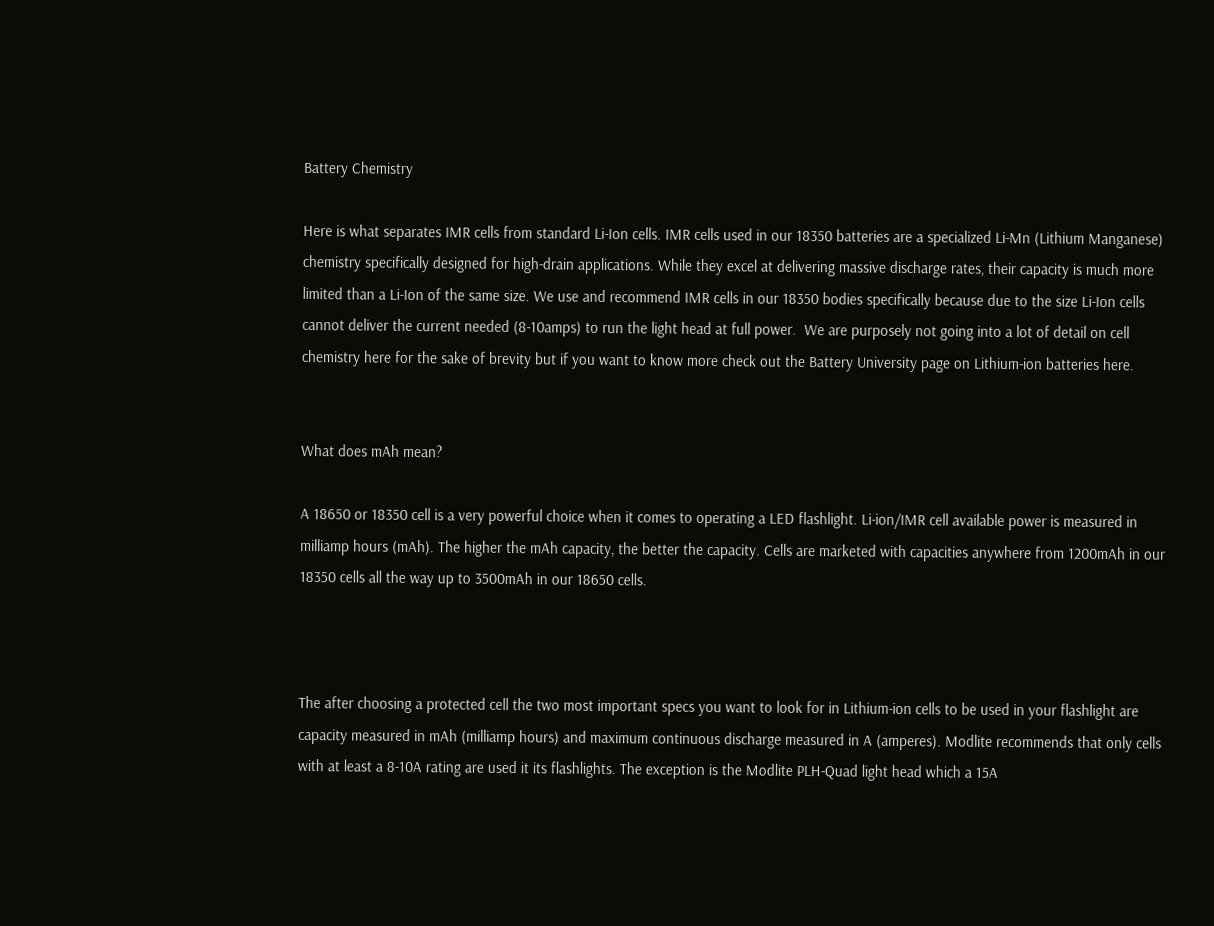Battery Chemistry

Here is what separates IMR cells from standard Li-Ion cells. IMR cells used in our 18350 batteries are a specialized Li-Mn (Lithium Manganese) chemistry specifically designed for high-drain applications. While they excel at delivering massive discharge rates, their capacity is much more limited than a Li-Ion of the same size. We use and recommend IMR cells in our 18350 bodies specifically because due to the size Li-Ion cells cannot deliver the current needed (8-10amps) to run the light head at full power.  We are purposely not going into a lot of detail on cell chemistry here for the sake of brevity but if you want to know more check out the Battery University page on Lithium-ion batteries here.


What does mAh mean?

A 18650 or 18350 cell is a very powerful choice when it comes to operating a LED flashlight. Li-ion/IMR cell available power is measured in milliamp hours (mAh). The higher the mAh capacity, the better the capacity. Cells are marketed with capacities anywhere from 1200mAh in our 18350 cells all the way up to 3500mAh in our 18650 cells.



The after choosing a protected cell the two most important specs you want to look for in Lithium-ion cells to be used in your flashlight are capacity measured in mAh (milliamp hours) and maximum continuous discharge measured in A (amperes). Modlite recommends that only cells with at least a 8-10A rating are used it its flashlights. The exception is the Modlite PLH-Quad light head which a 15A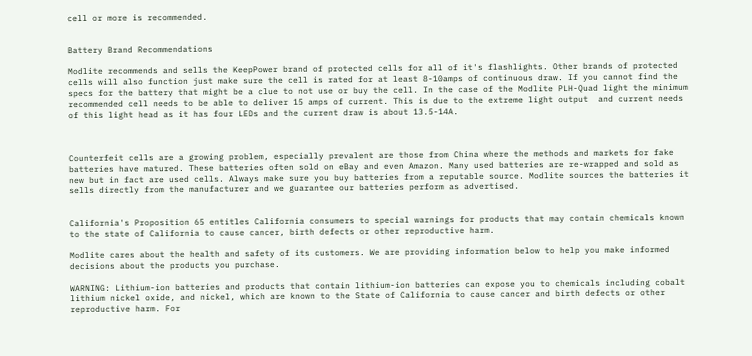cell or more is recommended.


Battery Brand Recommendations

Modlite recommends and sells the KeepPower brand of protected cells for all of it's flashlights. Other brands of protected cells will also function just make sure the cell is rated for at least 8-10amps of continuous draw. If you cannot find the specs for the battery that might be a clue to not use or buy the cell. In the case of the Modlite PLH-Quad light the minimum recommended cell needs to be able to deliver 15 amps of current. This is due to the extreme light output  and current needs of this light head as it has four LEDs and the current draw is about 13.5-14A.



Counterfeit cells are a growing problem, especially prevalent are those from China where the methods and markets for fake batteries have matured. These batteries often sold on eBay and even Amazon. Many used batteries are re-wrapped and sold as new but in fact are used cells. Always make sure you buy batteries from a reputable source. Modlite sources the batteries it sells directly from the manufacturer and we guarantee our batteries perform as advertised.


California's Proposition 65 entitles California consumers to special warnings for products that may contain chemicals known to the state of California to cause cancer, birth defects or other reproductive harm.

Modlite cares about the health and safety of its customers. We are providing information below to help you make informed decisions about the products you purchase.

WARNING: Lithium-ion batteries and products that contain lithium-ion batteries can expose you to chemicals including cobalt lithium nickel oxide, and nickel, which are known to the State of California to cause cancer and birth defects or other reproductive harm. For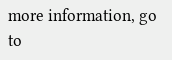more information, go to